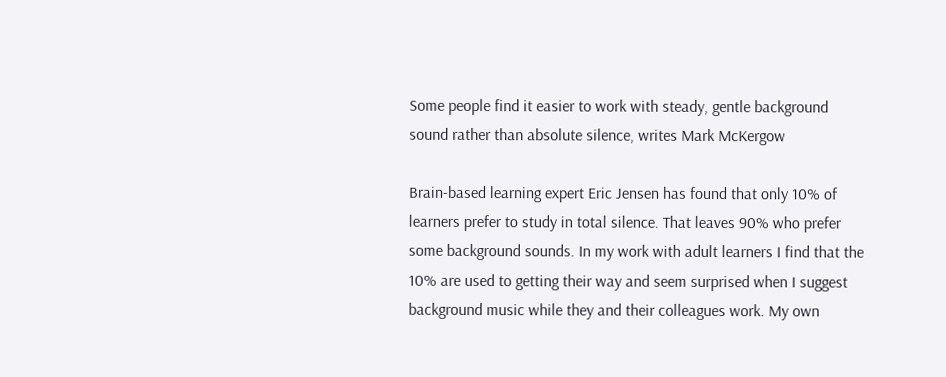Some people find it easier to work with steady, gentle background sound rather than absolute silence, writes Mark McKergow

Brain-based learning expert Eric Jensen has found that only 10% of learners prefer to study in total silence. That leaves 90% who prefer some background sounds. In my work with adult learners I find that the 10% are used to getting their way and seem surprised when I suggest background music while they and their colleagues work. My own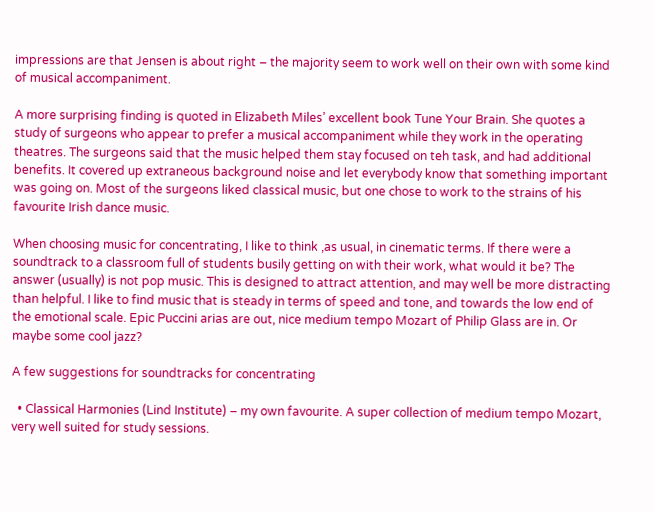impressions are that Jensen is about right – the majority seem to work well on their own with some kind of musical accompaniment.

A more surprising finding is quoted in Elizabeth Miles’ excellent book Tune Your Brain. She quotes a study of surgeons who appear to prefer a musical accompaniment while they work in the operating theatres. The surgeons said that the music helped them stay focused on teh task, and had additional benefits. It covered up extraneous background noise and let everybody know that something important was going on. Most of the surgeons liked classical music, but one chose to work to the strains of his favourite Irish dance music.

When choosing music for concentrating, I like to think ,as usual, in cinematic terms. If there were a soundtrack to a classroom full of students busily getting on with their work, what would it be? The answer (usually) is not pop music. This is designed to attract attention, and may well be more distracting than helpful. I like to find music that is steady in terms of speed and tone, and towards the low end of the emotional scale. Epic Puccini arias are out, nice medium tempo Mozart of Philip Glass are in. Or maybe some cool jazz?

A few suggestions for soundtracks for concentrating

  • Classical Harmonies (Lind Institute) – my own favourite. A super collection of medium tempo Mozart, very well suited for study sessions.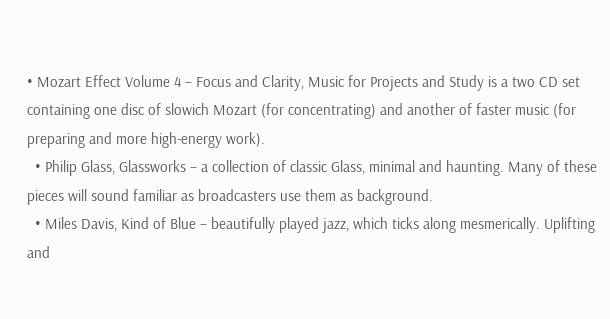• Mozart Effect Volume 4 – Focus and Clarity, Music for Projects and Study is a two CD set containing one disc of slowich Mozart (for concentrating) and another of faster music (for preparing and more high-energy work).
  • Philip Glass, Glassworks – a collection of classic Glass, minimal and haunting. Many of these pieces will sound familiar as broadcasters use them as background.
  • Miles Davis, Kind of Blue – beautifully played jazz, which ticks along mesmerically. Uplifting and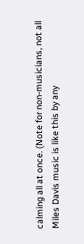calming all at once. (Note for non-musicians, not all Miles Davis music is like this by any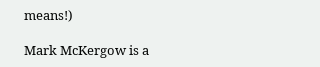means!)

Mark McKergow is a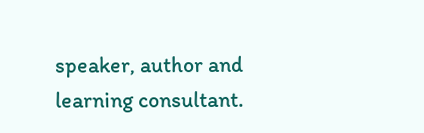speaker, author and learning consultant.